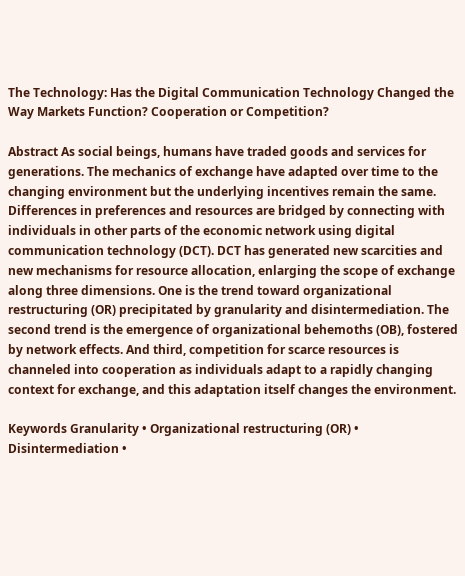The Technology: Has the Digital Communication Technology Changed the Way Markets Function? Cooperation or Competition?

Abstract As social beings, humans have traded goods and services for generations. The mechanics of exchange have adapted over time to the changing environment but the underlying incentives remain the same. Differences in preferences and resources are bridged by connecting with individuals in other parts of the economic network using digital communication technology (DCT). DCT has generated new scarcities and new mechanisms for resource allocation, enlarging the scope of exchange along three dimensions. One is the trend toward organizational restructuring (OR) precipitated by granularity and disintermediation. The second trend is the emergence of organizational behemoths (OB), fostered by network effects. And third, competition for scarce resources is channeled into cooperation as individuals adapt to a rapidly changing context for exchange, and this adaptation itself changes the environment.

Keywords Granularity • Organizational restructuring (OR) • Disintermediation •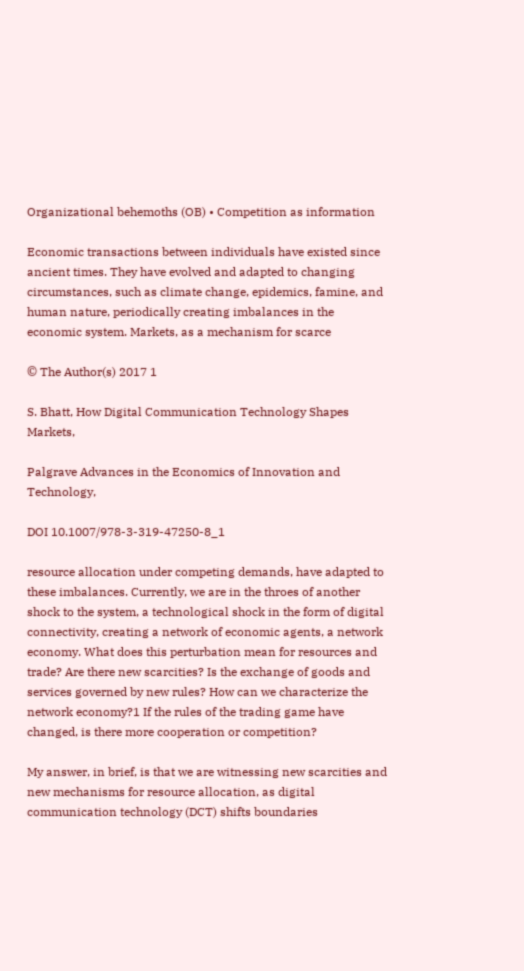Organizational behemoths (OB) • Competition as information

Economic transactions between individuals have existed since ancient times. They have evolved and adapted to changing circumstances, such as climate change, epidemics, famine, and human nature, periodically creating imbalances in the economic system. Markets, as a mechanism for scarce

© The Author(s) 2017 1

S. Bhatt, How Digital Communication Technology Shapes Markets,

Palgrave Advances in the Economics of Innovation and Technology,

DOI 10.1007/978-3-319-47250-8_1

resource allocation under competing demands, have adapted to these imbalances. Currently, we are in the throes of another shock to the system, a technological shock in the form of digital connectivity, creating a network of economic agents, a network economy. What does this perturbation mean for resources and trade? Are there new scarcities? Is the exchange of goods and services governed by new rules? How can we characterize the network economy?1 If the rules of the trading game have changed, is there more cooperation or competition?

My answer, in brief, is that we are witnessing new scarcities and new mechanisms for resource allocation, as digital communication technology (DCT) shifts boundaries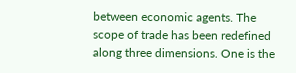between economic agents. The scope of trade has been redefined along three dimensions. One is the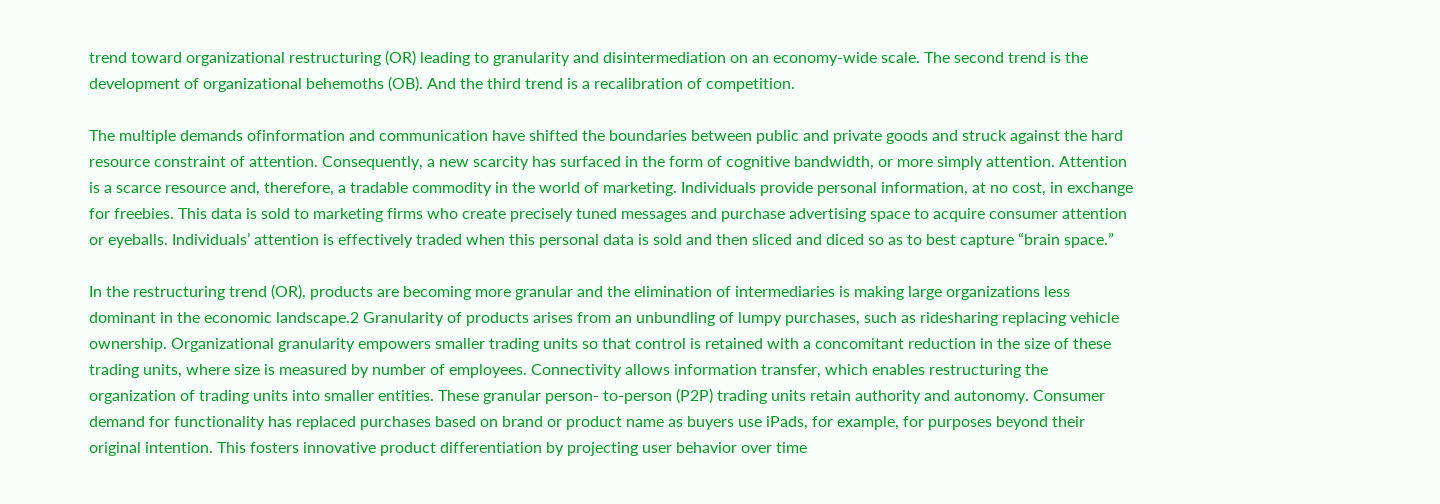trend toward organizational restructuring (OR) leading to granularity and disintermediation on an economy-wide scale. The second trend is the development of organizational behemoths (OB). And the third trend is a recalibration of competition.

The multiple demands ofinformation and communication have shifted the boundaries between public and private goods and struck against the hard resource constraint of attention. Consequently, a new scarcity has surfaced in the form of cognitive bandwidth, or more simply attention. Attention is a scarce resource and, therefore, a tradable commodity in the world of marketing. Individuals provide personal information, at no cost, in exchange for freebies. This data is sold to marketing firms who create precisely tuned messages and purchase advertising space to acquire consumer attention or eyeballs. Individuals’ attention is effectively traded when this personal data is sold and then sliced and diced so as to best capture “brain space.”

In the restructuring trend (OR), products are becoming more granular and the elimination of intermediaries is making large organizations less dominant in the economic landscape.2 Granularity of products arises from an unbundling of lumpy purchases, such as ridesharing replacing vehicle ownership. Organizational granularity empowers smaller trading units so that control is retained with a concomitant reduction in the size of these trading units, where size is measured by number of employees. Connectivity allows information transfer, which enables restructuring the organization of trading units into smaller entities. These granular person- to-person (P2P) trading units retain authority and autonomy. Consumer demand for functionality has replaced purchases based on brand or product name as buyers use iPads, for example, for purposes beyond their original intention. This fosters innovative product differentiation by projecting user behavior over time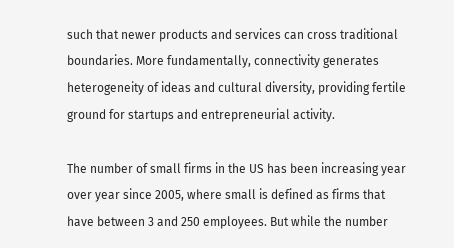such that newer products and services can cross traditional boundaries. More fundamentally, connectivity generates heterogeneity of ideas and cultural diversity, providing fertile ground for startups and entrepreneurial activity.

The number of small firms in the US has been increasing year over year since 2005, where small is defined as firms that have between 3 and 250 employees. But while the number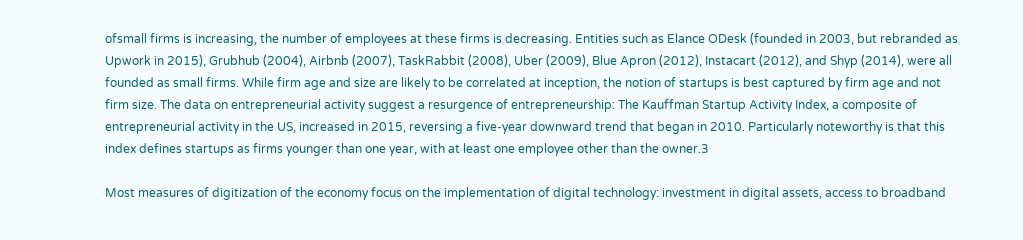ofsmall firms is increasing, the number of employees at these firms is decreasing. Entities such as Elance ODesk (founded in 2003, but rebranded as Upwork in 2015), Grubhub (2004), Airbnb (2007), TaskRabbit (2008), Uber (2009), Blue Apron (2012), Instacart (2012), and Shyp (2014), were all founded as small firms. While firm age and size are likely to be correlated at inception, the notion of startups is best captured by firm age and not firm size. The data on entrepreneurial activity suggest a resurgence of entrepreneurship: The Kauffman Startup Activity Index, a composite of entrepreneurial activity in the US, increased in 2015, reversing a five-year downward trend that began in 2010. Particularly noteworthy is that this index defines startups as firms younger than one year, with at least one employee other than the owner.3

Most measures of digitization of the economy focus on the implementation of digital technology: investment in digital assets, access to broadband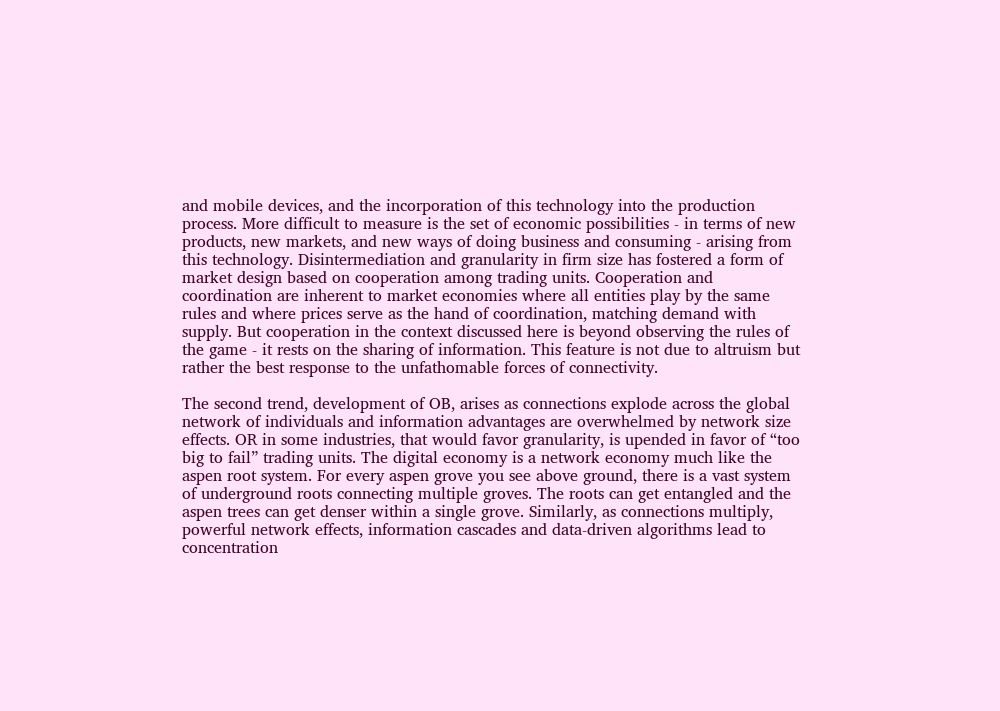and mobile devices, and the incorporation of this technology into the production process. More difficult to measure is the set of economic possibilities - in terms of new products, new markets, and new ways of doing business and consuming - arising from this technology. Disintermediation and granularity in firm size has fostered a form of market design based on cooperation among trading units. Cooperation and coordination are inherent to market economies where all entities play by the same rules and where prices serve as the hand of coordination, matching demand with supply. But cooperation in the context discussed here is beyond observing the rules of the game - it rests on the sharing of information. This feature is not due to altruism but rather the best response to the unfathomable forces of connectivity.

The second trend, development of OB, arises as connections explode across the global network of individuals and information advantages are overwhelmed by network size effects. OR in some industries, that would favor granularity, is upended in favor of “too big to fail” trading units. The digital economy is a network economy much like the aspen root system. For every aspen grove you see above ground, there is a vast system of underground roots connecting multiple groves. The roots can get entangled and the aspen trees can get denser within a single grove. Similarly, as connections multiply, powerful network effects, information cascades and data-driven algorithms lead to concentration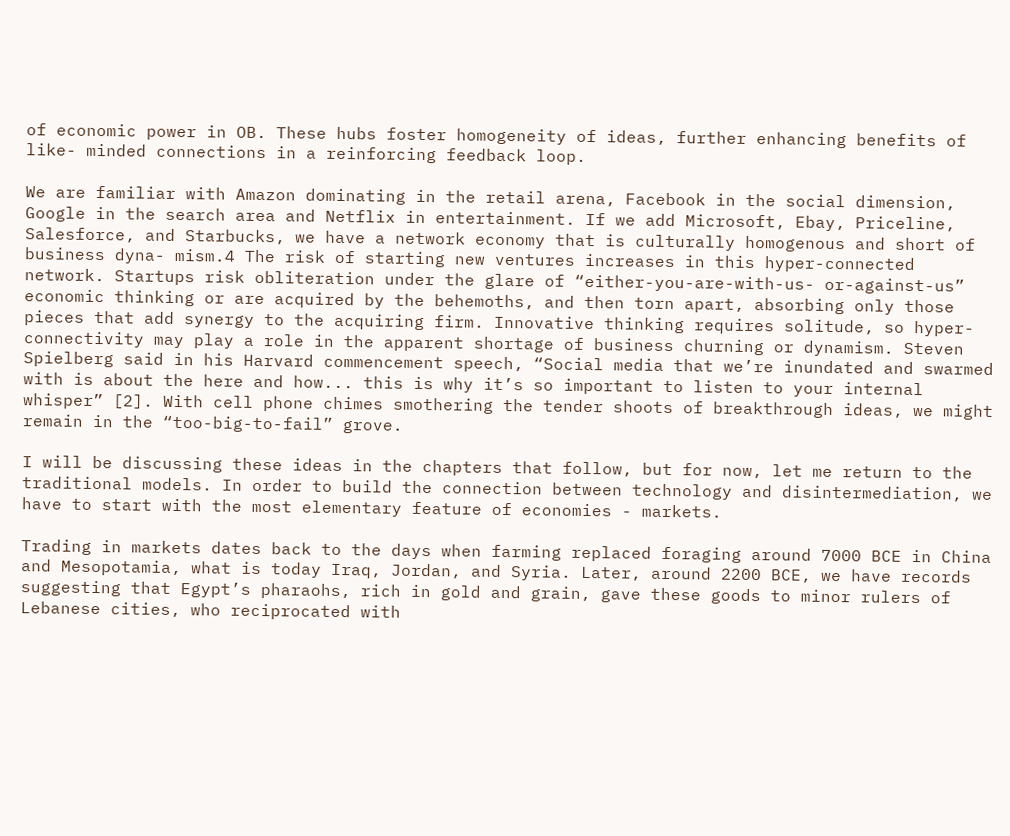of economic power in OB. These hubs foster homogeneity of ideas, further enhancing benefits of like- minded connections in a reinforcing feedback loop.

We are familiar with Amazon dominating in the retail arena, Facebook in the social dimension, Google in the search area and Netflix in entertainment. If we add Microsoft, Ebay, Priceline, Salesforce, and Starbucks, we have a network economy that is culturally homogenous and short of business dyna- mism.4 The risk of starting new ventures increases in this hyper-connected network. Startups risk obliteration under the glare of “either-you-are-with-us- or-against-us” economic thinking or are acquired by the behemoths, and then torn apart, absorbing only those pieces that add synergy to the acquiring firm. Innovative thinking requires solitude, so hyper-connectivity may play a role in the apparent shortage of business churning or dynamism. Steven Spielberg said in his Harvard commencement speech, “Social media that we’re inundated and swarmed with is about the here and how... this is why it’s so important to listen to your internal whisper” [2]. With cell phone chimes smothering the tender shoots of breakthrough ideas, we might remain in the “too-big-to-fail” grove.

I will be discussing these ideas in the chapters that follow, but for now, let me return to the traditional models. In order to build the connection between technology and disintermediation, we have to start with the most elementary feature of economies - markets.

Trading in markets dates back to the days when farming replaced foraging around 7000 BCE in China and Mesopotamia, what is today Iraq, Jordan, and Syria. Later, around 2200 BCE, we have records suggesting that Egypt’s pharaohs, rich in gold and grain, gave these goods to minor rulers of Lebanese cities, who reciprocated with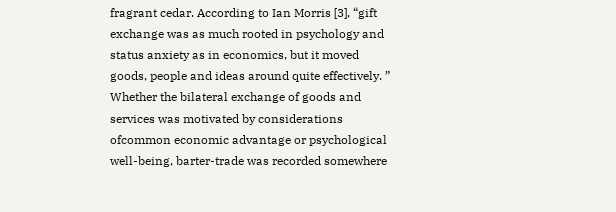fragrant cedar. According to Ian Morris [3], “gift exchange was as much rooted in psychology and status anxiety as in economics, but it moved goods, people and ideas around quite effectively. ” Whether the bilateral exchange of goods and services was motivated by considerations ofcommon economic advantage or psychological well-being, barter-trade was recorded somewhere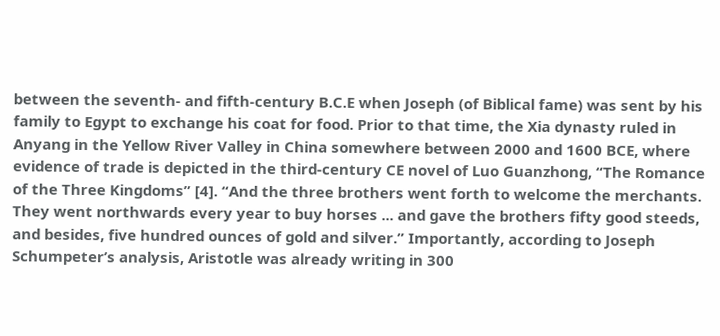between the seventh- and fifth-century B.C.E when Joseph (of Biblical fame) was sent by his family to Egypt to exchange his coat for food. Prior to that time, the Xia dynasty ruled in Anyang in the Yellow River Valley in China somewhere between 2000 and 1600 BCE, where evidence of trade is depicted in the third-century CE novel of Luo Guanzhong, “The Romance of the Three Kingdoms” [4]. “And the three brothers went forth to welcome the merchants. They went northwards every year to buy horses ... and gave the brothers fifty good steeds, and besides, five hundred ounces of gold and silver.” Importantly, according to Joseph Schumpeter’s analysis, Aristotle was already writing in 300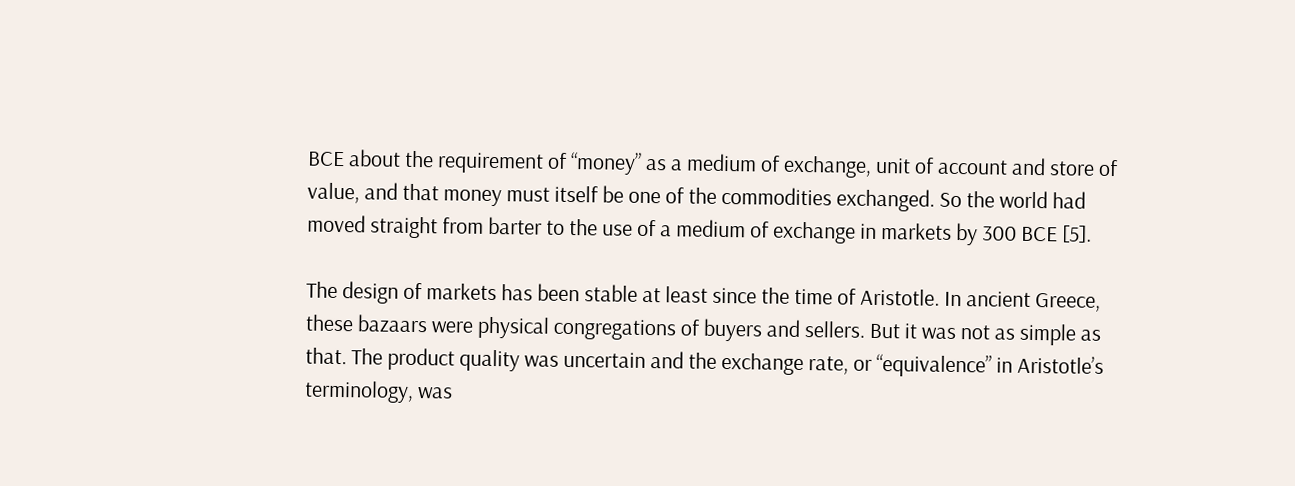BCE about the requirement of “money” as a medium of exchange, unit of account and store of value, and that money must itself be one of the commodities exchanged. So the world had moved straight from barter to the use of a medium of exchange in markets by 300 BCE [5].

The design of markets has been stable at least since the time of Aristotle. In ancient Greece, these bazaars were physical congregations of buyers and sellers. But it was not as simple as that. The product quality was uncertain and the exchange rate, or “equivalence” in Aristotle’s terminology, was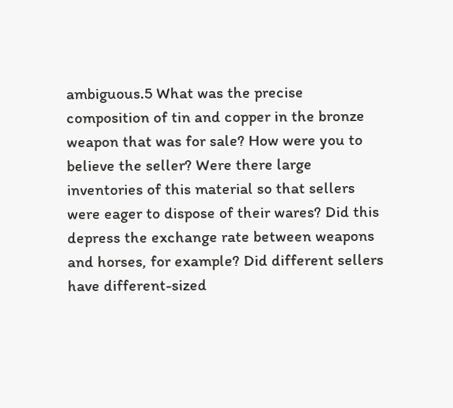ambiguous.5 What was the precise composition of tin and copper in the bronze weapon that was for sale? How were you to believe the seller? Were there large inventories of this material so that sellers were eager to dispose of their wares? Did this depress the exchange rate between weapons and horses, for example? Did different sellers have different-sized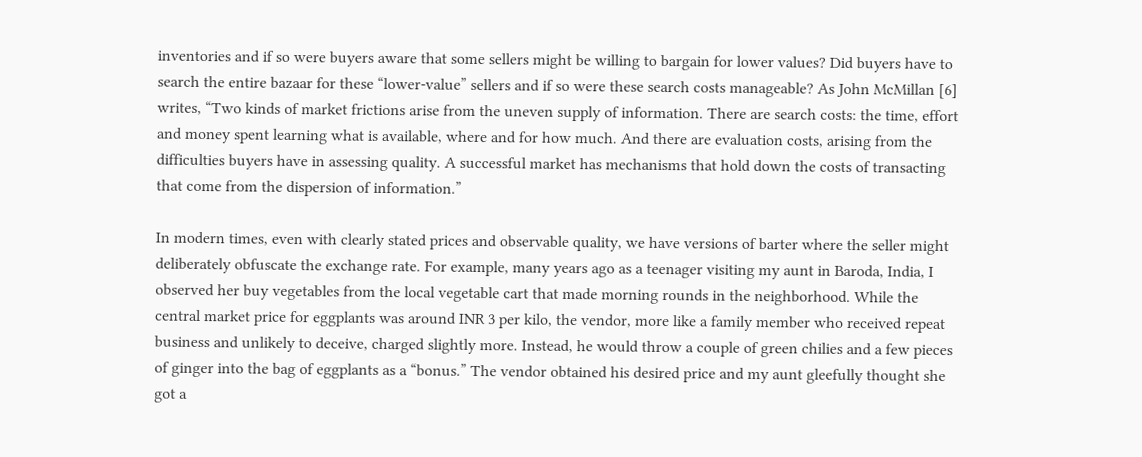inventories and if so were buyers aware that some sellers might be willing to bargain for lower values? Did buyers have to search the entire bazaar for these “lower-value” sellers and if so were these search costs manageable? As John McMillan [6] writes, “Two kinds of market frictions arise from the uneven supply of information. There are search costs: the time, effort and money spent learning what is available, where and for how much. And there are evaluation costs, arising from the difficulties buyers have in assessing quality. A successful market has mechanisms that hold down the costs of transacting that come from the dispersion of information.”

In modern times, even with clearly stated prices and observable quality, we have versions of barter where the seller might deliberately obfuscate the exchange rate. For example, many years ago as a teenager visiting my aunt in Baroda, India, I observed her buy vegetables from the local vegetable cart that made morning rounds in the neighborhood. While the central market price for eggplants was around INR 3 per kilo, the vendor, more like a family member who received repeat business and unlikely to deceive, charged slightly more. Instead, he would throw a couple of green chilies and a few pieces of ginger into the bag of eggplants as a “bonus.” The vendor obtained his desired price and my aunt gleefully thought she got a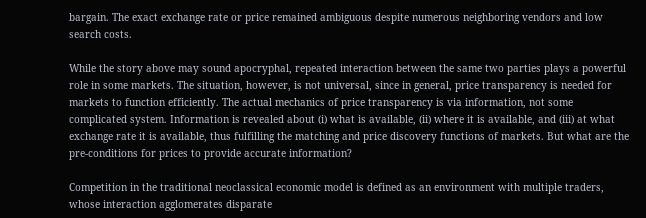bargain. The exact exchange rate or price remained ambiguous despite numerous neighboring vendors and low search costs.

While the story above may sound apocryphal, repeated interaction between the same two parties plays a powerful role in some markets. The situation, however, is not universal, since in general, price transparency is needed for markets to function efficiently. The actual mechanics of price transparency is via information, not some complicated system. Information is revealed about (i) what is available, (ii) where it is available, and (iii) at what exchange rate it is available, thus fulfilling the matching and price discovery functions of markets. But what are the pre-conditions for prices to provide accurate information?

Competition in the traditional neoclassical economic model is defined as an environment with multiple traders, whose interaction agglomerates disparate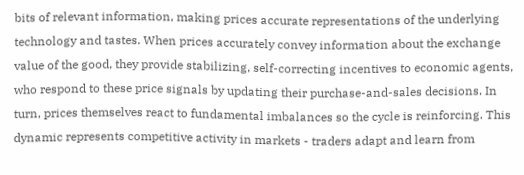bits of relevant information, making prices accurate representations of the underlying technology and tastes. When prices accurately convey information about the exchange value of the good, they provide stabilizing, self-correcting incentives to economic agents, who respond to these price signals by updating their purchase-and-sales decisions. In turn, prices themselves react to fundamental imbalances so the cycle is reinforcing. This dynamic represents competitive activity in markets - traders adapt and learn from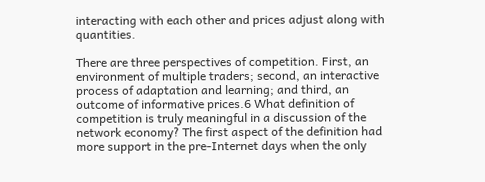interacting with each other and prices adjust along with quantities.

There are three perspectives of competition. First, an environment of multiple traders; second, an interactive process of adaptation and learning; and third, an outcome of informative prices.6 What definition of competition is truly meaningful in a discussion of the network economy? The first aspect of the definition had more support in the pre-Internet days when the only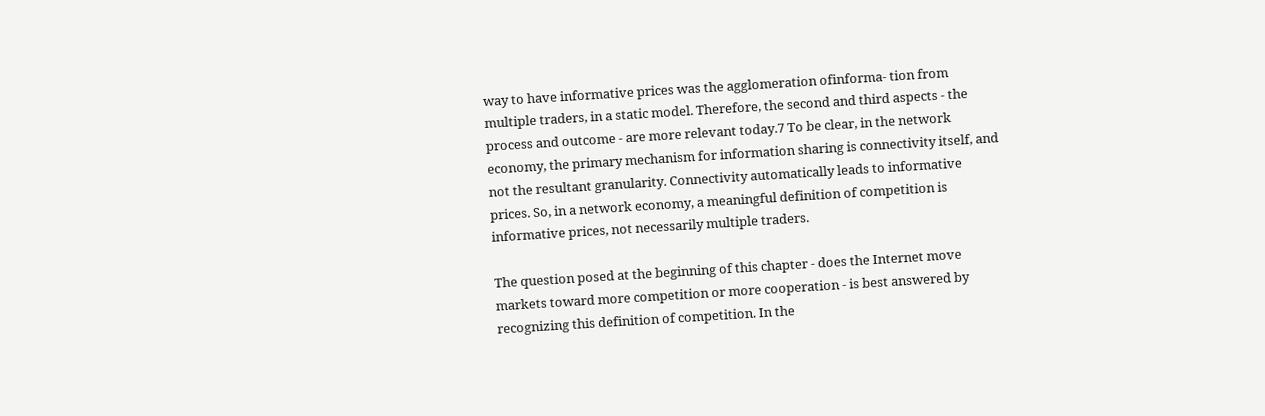way to have informative prices was the agglomeration ofinforma- tion from multiple traders, in a static model. Therefore, the second and third aspects - the process and outcome - are more relevant today.7 To be clear, in the network economy, the primary mechanism for information sharing is connectivity itself, and not the resultant granularity. Connectivity automatically leads to informative prices. So, in a network economy, a meaningful definition of competition is informative prices, not necessarily multiple traders.

The question posed at the beginning of this chapter - does the Internet move markets toward more competition or more cooperation - is best answered by recognizing this definition of competition. In the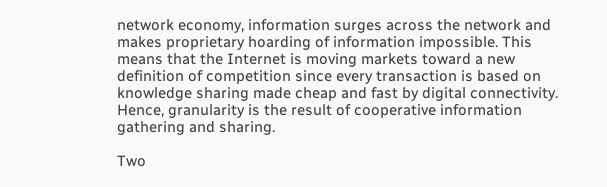network economy, information surges across the network and makes proprietary hoarding of information impossible. This means that the Internet is moving markets toward a new definition of competition since every transaction is based on knowledge sharing made cheap and fast by digital connectivity. Hence, granularity is the result of cooperative information gathering and sharing.

Two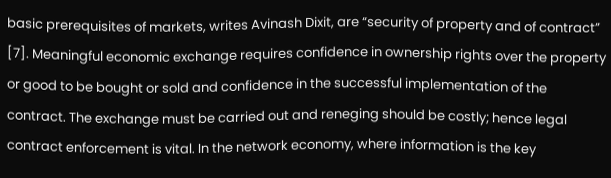basic prerequisites of markets, writes Avinash Dixit, are “security of property and of contract” [7]. Meaningful economic exchange requires confidence in ownership rights over the property or good to be bought or sold and confidence in the successful implementation of the contract. The exchange must be carried out and reneging should be costly; hence legal contract enforcement is vital. In the network economy, where information is the key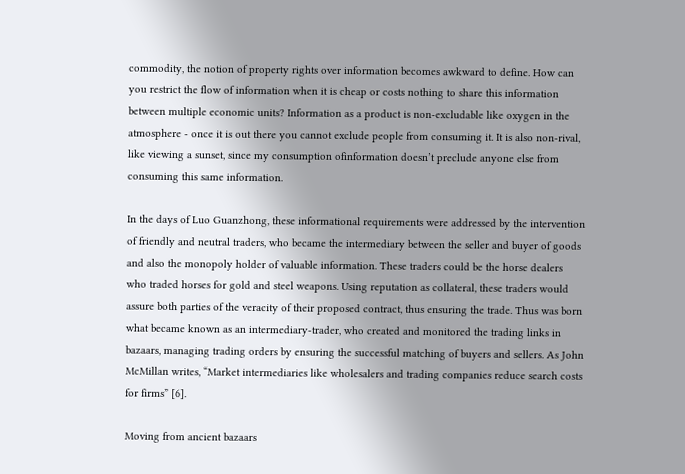commodity, the notion of property rights over information becomes awkward to define. How can you restrict the flow of information when it is cheap or costs nothing to share this information between multiple economic units? Information as a product is non-excludable like oxygen in the atmosphere - once it is out there you cannot exclude people from consuming it. It is also non-rival, like viewing a sunset, since my consumption ofinformation doesn’t preclude anyone else from consuming this same information.

In the days of Luo Guanzhong, these informational requirements were addressed by the intervention of friendly and neutral traders, who became the intermediary between the seller and buyer of goods and also the monopoly holder of valuable information. These traders could be the horse dealers who traded horses for gold and steel weapons. Using reputation as collateral, these traders would assure both parties of the veracity of their proposed contract, thus ensuring the trade. Thus was born what became known as an intermediary-trader, who created and monitored the trading links in bazaars, managing trading orders by ensuring the successful matching of buyers and sellers. As John McMillan writes, “Market intermediaries like wholesalers and trading companies reduce search costs for firms” [6].

Moving from ancient bazaars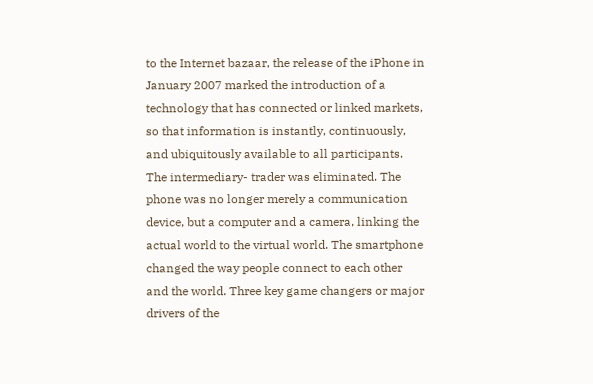to the Internet bazaar, the release of the iPhone in January 2007 marked the introduction of a technology that has connected or linked markets, so that information is instantly, continuously, and ubiquitously available to all participants. The intermediary- trader was eliminated. The phone was no longer merely a communication device, but a computer and a camera, linking the actual world to the virtual world. The smartphone changed the way people connect to each other and the world. Three key game changers or major drivers of the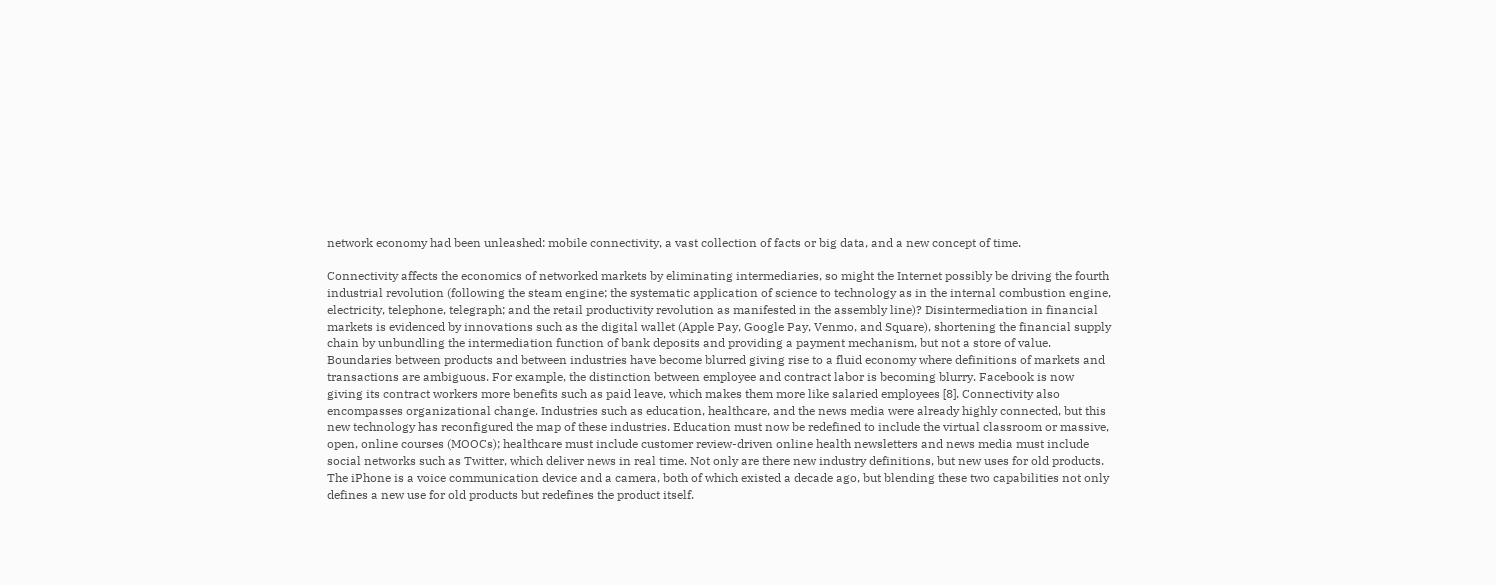network economy had been unleashed: mobile connectivity, a vast collection of facts or big data, and a new concept of time.

Connectivity affects the economics of networked markets by eliminating intermediaries, so might the Internet possibly be driving the fourth industrial revolution (following the steam engine; the systematic application of science to technology as in the internal combustion engine, electricity, telephone, telegraph; and the retail productivity revolution as manifested in the assembly line)? Disintermediation in financial markets is evidenced by innovations such as the digital wallet (Apple Pay, Google Pay, Venmo, and Square), shortening the financial supply chain by unbundling the intermediation function of bank deposits and providing a payment mechanism, but not a store of value. Boundaries between products and between industries have become blurred giving rise to a fluid economy where definitions of markets and transactions are ambiguous. For example, the distinction between employee and contract labor is becoming blurry. Facebook is now giving its contract workers more benefits such as paid leave, which makes them more like salaried employees [8]. Connectivity also encompasses organizational change. Industries such as education, healthcare, and the news media were already highly connected, but this new technology has reconfigured the map of these industries. Education must now be redefined to include the virtual classroom or massive, open, online courses (MOOCs); healthcare must include customer review-driven online health newsletters and news media must include social networks such as Twitter, which deliver news in real time. Not only are there new industry definitions, but new uses for old products. The iPhone is a voice communication device and a camera, both of which existed a decade ago, but blending these two capabilities not only defines a new use for old products but redefines the product itself.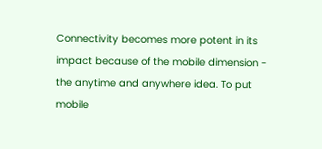Connectivity becomes more potent in its impact because of the mobile dimension - the anytime and anywhere idea. To put mobile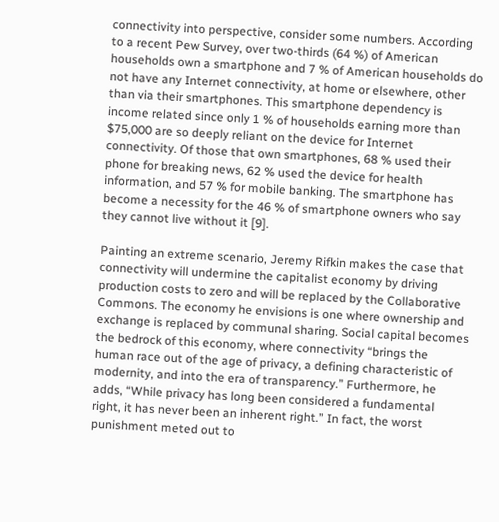connectivity into perspective, consider some numbers. According to a recent Pew Survey, over two-thirds (64 %) of American households own a smartphone and 7 % of American households do not have any Internet connectivity, at home or elsewhere, other than via their smartphones. This smartphone dependency is income related since only 1 % of households earning more than $75,000 are so deeply reliant on the device for Internet connectivity. Of those that own smartphones, 68 % used their phone for breaking news, 62 % used the device for health information, and 57 % for mobile banking. The smartphone has become a necessity for the 46 % of smartphone owners who say they cannot live without it [9].

Painting an extreme scenario, Jeremy Rifkin makes the case that connectivity will undermine the capitalist economy by driving production costs to zero and will be replaced by the Collaborative Commons. The economy he envisions is one where ownership and exchange is replaced by communal sharing. Social capital becomes the bedrock of this economy, where connectivity “brings the human race out of the age of privacy, a defining characteristic of modernity, and into the era of transparency.” Furthermore, he adds, “While privacy has long been considered a fundamental right, it has never been an inherent right.” In fact, the worst punishment meted out to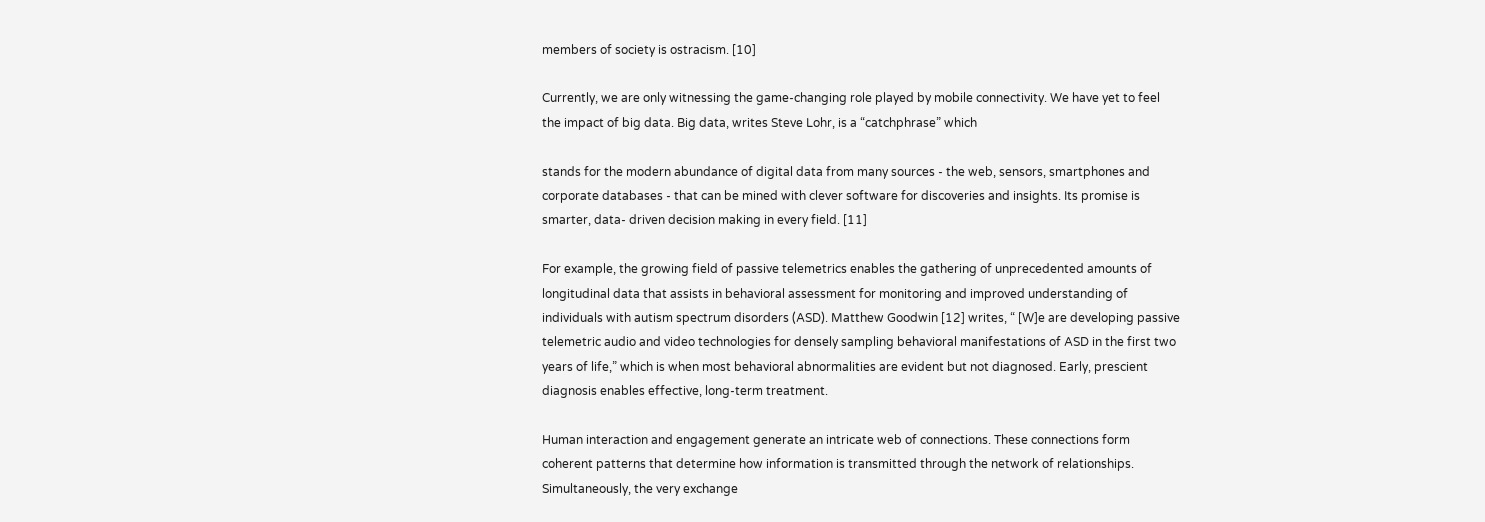members of society is ostracism. [10]

Currently, we are only witnessing the game-changing role played by mobile connectivity. We have yet to feel the impact of big data. Big data, writes Steve Lohr, is a “catchphrase” which

stands for the modern abundance of digital data from many sources - the web, sensors, smartphones and corporate databases - that can be mined with clever software for discoveries and insights. Its promise is smarter, data- driven decision making in every field. [11]

For example, the growing field of passive telemetrics enables the gathering of unprecedented amounts of longitudinal data that assists in behavioral assessment for monitoring and improved understanding of individuals with autism spectrum disorders (ASD). Matthew Goodwin [12] writes, “ [W]e are developing passive telemetric audio and video technologies for densely sampling behavioral manifestations of ASD in the first two years of life,” which is when most behavioral abnormalities are evident but not diagnosed. Early, prescient diagnosis enables effective, long-term treatment.

Human interaction and engagement generate an intricate web of connections. These connections form coherent patterns that determine how information is transmitted through the network of relationships. Simultaneously, the very exchange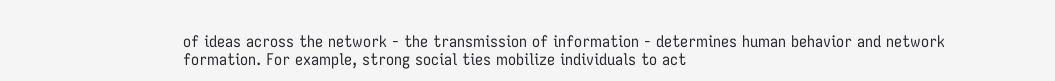of ideas across the network - the transmission of information - determines human behavior and network formation. For example, strong social ties mobilize individuals to act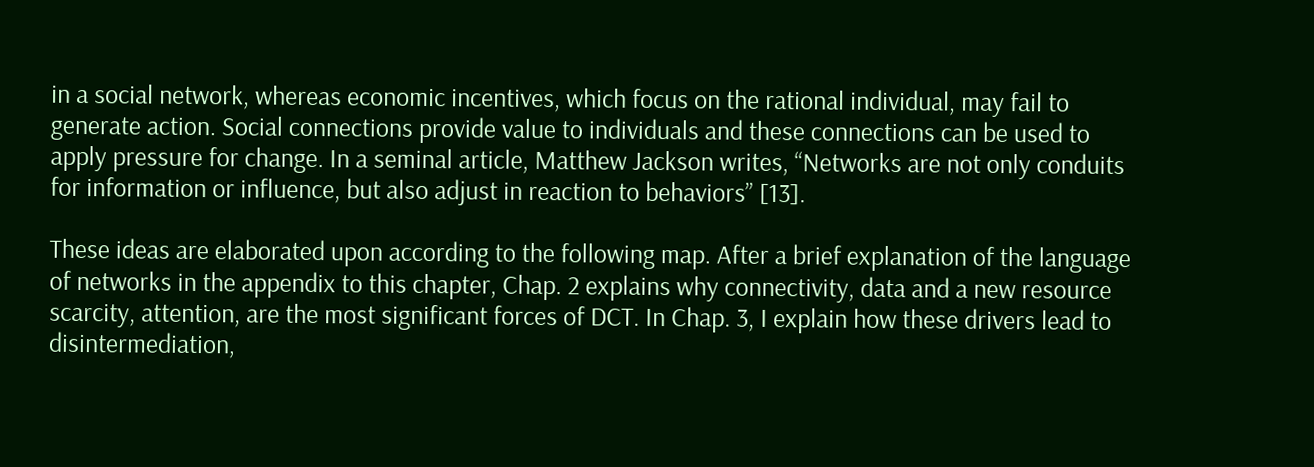in a social network, whereas economic incentives, which focus on the rational individual, may fail to generate action. Social connections provide value to individuals and these connections can be used to apply pressure for change. In a seminal article, Matthew Jackson writes, “Networks are not only conduits for information or influence, but also adjust in reaction to behaviors” [13].

These ideas are elaborated upon according to the following map. After a brief explanation of the language of networks in the appendix to this chapter, Chap. 2 explains why connectivity, data and a new resource scarcity, attention, are the most significant forces of DCT. In Chap. 3, I explain how these drivers lead to disintermediation,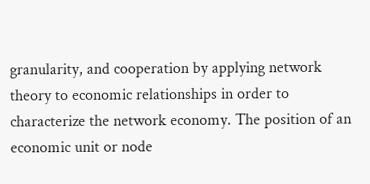granularity, and cooperation by applying network theory to economic relationships in order to characterize the network economy. The position of an economic unit or node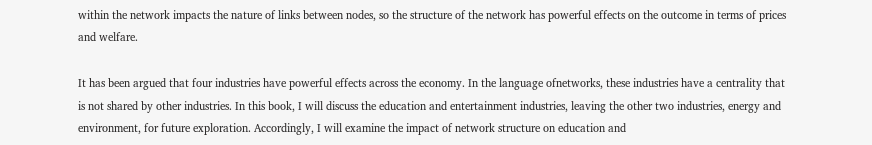within the network impacts the nature of links between nodes, so the structure of the network has powerful effects on the outcome in terms of prices and welfare.

It has been argued that four industries have powerful effects across the economy. In the language ofnetworks, these industries have a centrality that is not shared by other industries. In this book, I will discuss the education and entertainment industries, leaving the other two industries, energy and environment, for future exploration. Accordingly, I will examine the impact of network structure on education and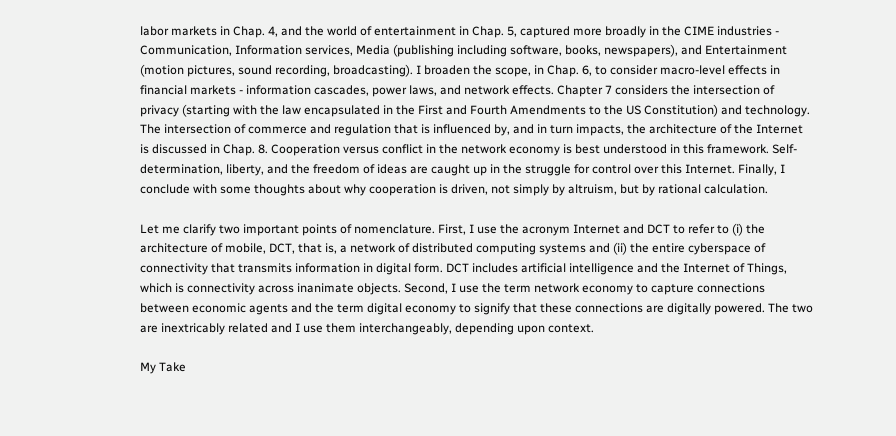labor markets in Chap. 4, and the world of entertainment in Chap. 5, captured more broadly in the CIME industries - Communication, Information services, Media (publishing including software, books, newspapers), and Entertainment (motion pictures, sound recording, broadcasting). I broaden the scope, in Chap. 6, to consider macro-level effects in financial markets - information cascades, power laws, and network effects. Chapter 7 considers the intersection of privacy (starting with the law encapsulated in the First and Fourth Amendments to the US Constitution) and technology. The intersection of commerce and regulation that is influenced by, and in turn impacts, the architecture of the Internet is discussed in Chap. 8. Cooperation versus conflict in the network economy is best understood in this framework. Self-determination, liberty, and the freedom of ideas are caught up in the struggle for control over this Internet. Finally, I conclude with some thoughts about why cooperation is driven, not simply by altruism, but by rational calculation.

Let me clarify two important points of nomenclature. First, I use the acronym Internet and DCT to refer to (i) the architecture of mobile, DCT, that is, a network of distributed computing systems and (ii) the entire cyberspace of connectivity that transmits information in digital form. DCT includes artificial intelligence and the Internet of Things, which is connectivity across inanimate objects. Second, I use the term network economy to capture connections between economic agents and the term digital economy to signify that these connections are digitally powered. The two are inextricably related and I use them interchangeably, depending upon context.

My Take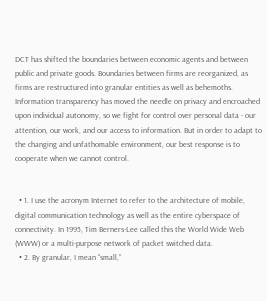DCT has shifted the boundaries between economic agents and between public and private goods. Boundaries between firms are reorganized, as firms are restructured into granular entities as well as behemoths. Information transparency has moved the needle on privacy and encroached upon individual autonomy, so we fight for control over personal data - our attention, our work, and our access to information. But in order to adapt to the changing and unfathomable environment, our best response is to cooperate when we cannot control.


  • 1. I use the acronym Internet to refer to the architecture of mobile, digital communication technology as well as the entire cyberspace of connectivity. In 1995, Tim Berners-Lee called this the World Wide Web (WWW) or a multi-purpose network of packet switched data.
  • 2. By granular, I mean “small,”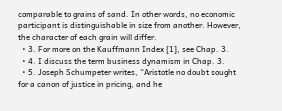comparable to grains of sand. In other words, no economic participant is distinguishable in size from another. However, the character of each grain will differ.
  • 3. For more on the Kauffmann Index [1], see Chap. 3.
  • 4. I discuss the term business dynamism in Chap. 3.
  • 5. Joseph Schumpeter writes, “Aristotle no doubt sought for a canon of justice in pricing, and he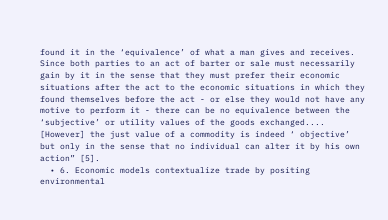found it in the ‘equivalence’ of what a man gives and receives. Since both parties to an act of barter or sale must necessarily gain by it in the sense that they must prefer their economic situations after the act to the economic situations in which they found themselves before the act - or else they would not have any motive to perform it - there can be no equivalence between the ‘subjective’ or utility values of the goods exchanged.... [However] the just value of a commodity is indeed ‘ objective’ but only in the sense that no individual can alter it by his own action” [5].
  • 6. Economic models contextualize trade by positing environmental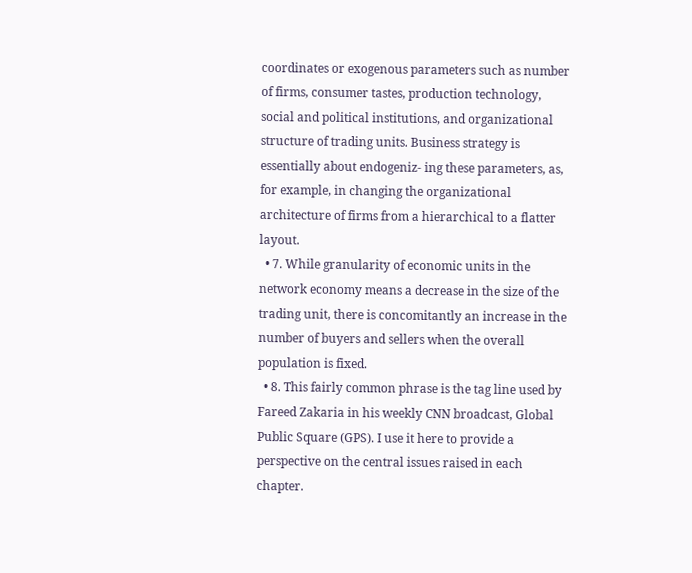coordinates or exogenous parameters such as number of firms, consumer tastes, production technology, social and political institutions, and organizational structure of trading units. Business strategy is essentially about endogeniz- ing these parameters, as, for example, in changing the organizational architecture of firms from a hierarchical to a flatter layout.
  • 7. While granularity of economic units in the network economy means a decrease in the size of the trading unit, there is concomitantly an increase in the number of buyers and sellers when the overall population is fixed.
  • 8. This fairly common phrase is the tag line used by Fareed Zakaria in his weekly CNN broadcast, Global Public Square (GPS). I use it here to provide a perspective on the central issues raised in each chapter.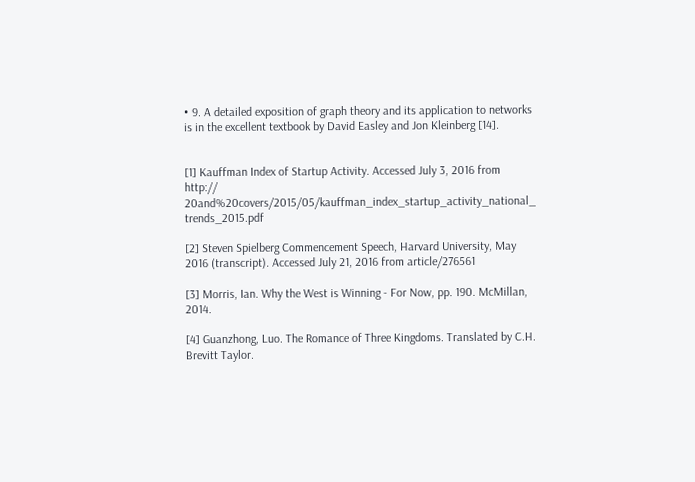• 9. A detailed exposition of graph theory and its application to networks is in the excellent textbook by David Easley and Jon Kleinberg [14].


[1] Kauffman Index of Startup Activity. Accessed July 3, 2016 from http:// 20and%20covers/2015/05/kauffman_index_startup_activity_national_ trends_2015.pdf

[2] Steven Spielberg Commencement Speech, Harvard University, May 2016 (transcript). Accessed July 21, 2016 from article/276561

[3] Morris, Ian. Why the West is Winning - For Now, pp. 190. McMillan, 2014.

[4] Guanzhong, Luo. The Romance of Three Kingdoms. Translated by C.H. Brevitt Taylor.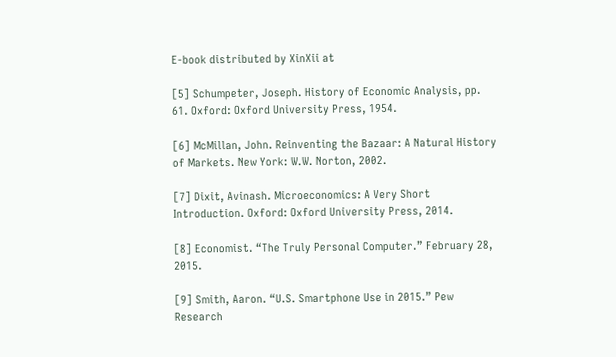E-book distributed by XinXii at

[5] Schumpeter, Joseph. History of Economic Analysis, pp. 61. Oxford: Oxford University Press, 1954.

[6] McMillan, John. Reinventing the Bazaar: A Natural History of Markets. New York: W.W. Norton, 2002.

[7] Dixit, Avinash. Microeconomics: A Very Short Introduction. Oxford: Oxford University Press, 2014.

[8] Economist. “The Truly Personal Computer.” February 28, 2015.

[9] Smith, Aaron. “U.S. Smartphone Use in 2015.” Pew Research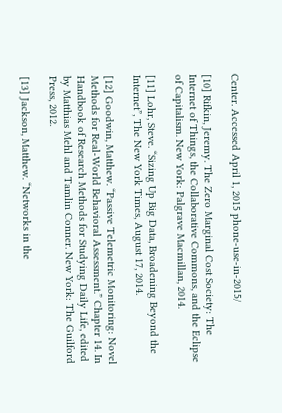Center. Accessed April 1, 2015 phone-use-in-2015/

[10] Rifkin, Jeremy. The Zero Marginal Cost Society: The Internet of Things, the Collaborative Commons, and the Eclipse of Capitalism. New York: Palgrave Macmillan, 2014.

[11] Lohr, Steve. “Sizing Up Big Data, Broadening Beyond the Internet”, The New York Times, August 17, 2014.

[12] Goodwin, Matthew. “Passive Telemetric Monitoring: Novel Methods for Real-World Behavioral Assessment.” Chapter 14. In Handbook of Research Methods for Studying Daily Life, edited by Matthias Mehl and Tamlin Conner. New York: The Guilford Press, 2012.

[13] Jackson, Matthew. “Networks in the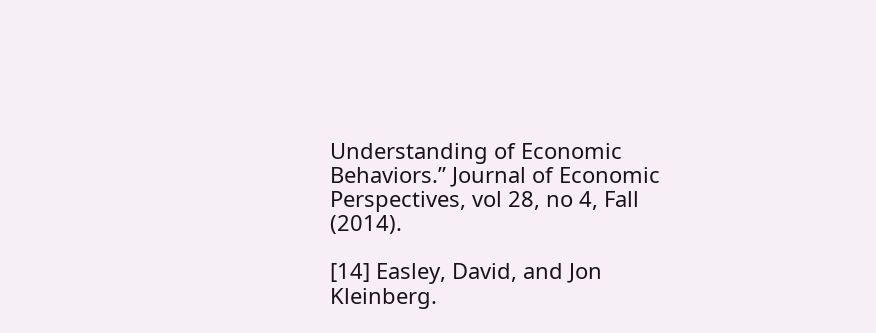Understanding of Economic Behaviors.” Journal of Economic Perspectives, vol 28, no 4, Fall (2014).

[14] Easley, David, and Jon Kleinberg.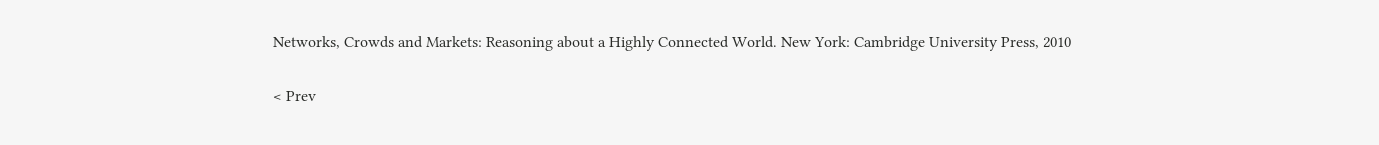Networks, Crowds and Markets: Reasoning about a Highly Connected World. New York: Cambridge University Press, 2010

< Prev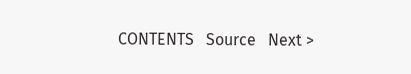CONTENTS   Source   Next >